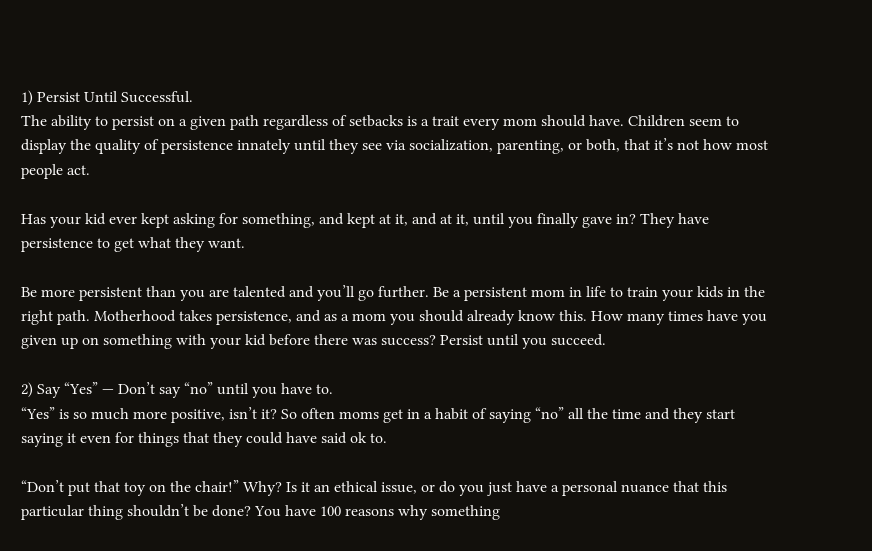1) Persist Until Successful.
The ability to persist on a given path regardless of setbacks is a trait every mom should have. Children seem to display the quality of persistence innately until they see via socialization, parenting, or both, that it’s not how most people act.

Has your kid ever kept asking for something, and kept at it, and at it, until you finally gave in? They have persistence to get what they want.

Be more persistent than you are talented and you’ll go further. Be a persistent mom in life to train your kids in the right path. Motherhood takes persistence, and as a mom you should already know this. How many times have you given up on something with your kid before there was success? Persist until you succeed.

2) Say “Yes” — Don’t say “no” until you have to.
“Yes” is so much more positive, isn’t it? So often moms get in a habit of saying “no” all the time and they start saying it even for things that they could have said ok to.

“Don’t put that toy on the chair!” Why? Is it an ethical issue, or do you just have a personal nuance that this particular thing shouldn’t be done? You have 100 reasons why something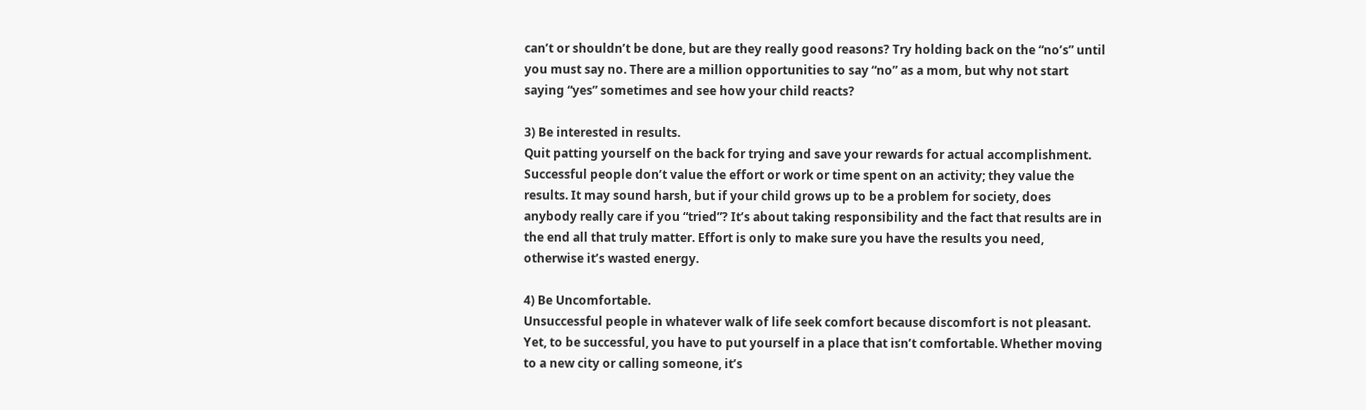can’t or shouldn’t be done, but are they really good reasons? Try holding back on the “no’s” until you must say no. There are a million opportunities to say “no” as a mom, but why not start saying “yes” sometimes and see how your child reacts?

3) Be interested in results.
Quit patting yourself on the back for trying and save your rewards for actual accomplishment. Successful people don’t value the effort or work or time spent on an activity; they value the results. It may sound harsh, but if your child grows up to be a problem for society, does anybody really care if you “tried”? It’s about taking responsibility and the fact that results are in the end all that truly matter. Effort is only to make sure you have the results you need, otherwise it’s wasted energy.

4) Be Uncomfortable.
Unsuccessful people in whatever walk of life seek comfort because discomfort is not pleasant. Yet, to be successful, you have to put yourself in a place that isn’t comfortable. Whether moving to a new city or calling someone, it’s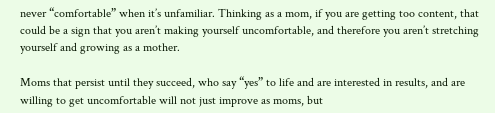never “comfortable” when it’s unfamiliar. Thinking as a mom, if you are getting too content, that could be a sign that you aren’t making yourself uncomfortable, and therefore you aren’t stretching yourself and growing as a mother.

Moms that persist until they succeed, who say “yes” to life and are interested in results, and are willing to get uncomfortable will not just improve as moms, but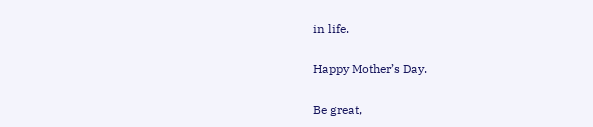in life.

Happy Mother’s Day.

Be great,